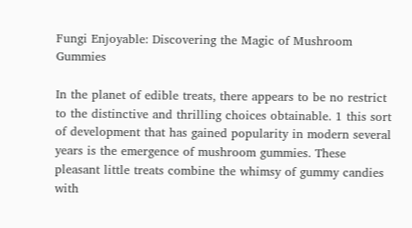Fungi Enjoyable: Discovering the Magic of Mushroom Gummies

In the planet of edible treats, there appears to be no restrict to the distinctive and thrilling choices obtainable. 1 this sort of development that has gained popularity in modern several years is the emergence of mushroom gummies. These pleasant little treats combine the whimsy of gummy candies with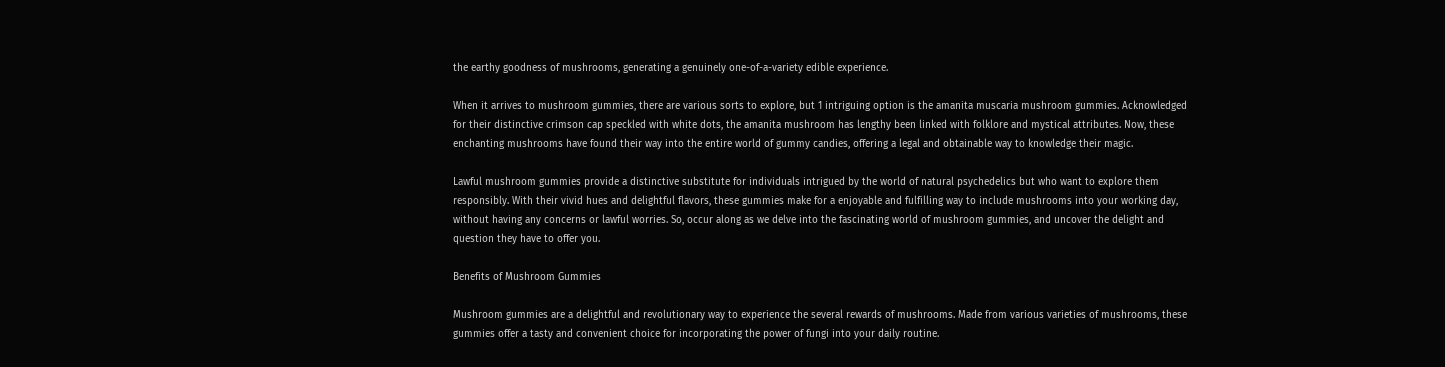the earthy goodness of mushrooms, generating a genuinely one-of-a-variety edible experience.

When it arrives to mushroom gummies, there are various sorts to explore, but 1 intriguing option is the amanita muscaria mushroom gummies. Acknowledged for their distinctive crimson cap speckled with white dots, the amanita mushroom has lengthy been linked with folklore and mystical attributes. Now, these enchanting mushrooms have found their way into the entire world of gummy candies, offering a legal and obtainable way to knowledge their magic.

Lawful mushroom gummies provide a distinctive substitute for individuals intrigued by the world of natural psychedelics but who want to explore them responsibly. With their vivid hues and delightful flavors, these gummies make for a enjoyable and fulfilling way to include mushrooms into your working day, without having any concerns or lawful worries. So, occur along as we delve into the fascinating world of mushroom gummies, and uncover the delight and question they have to offer you.

Benefits of Mushroom Gummies

Mushroom gummies are a delightful and revolutionary way to experience the several rewards of mushrooms. Made from various varieties of mushrooms, these gummies offer a tasty and convenient choice for incorporating the power of fungi into your daily routine.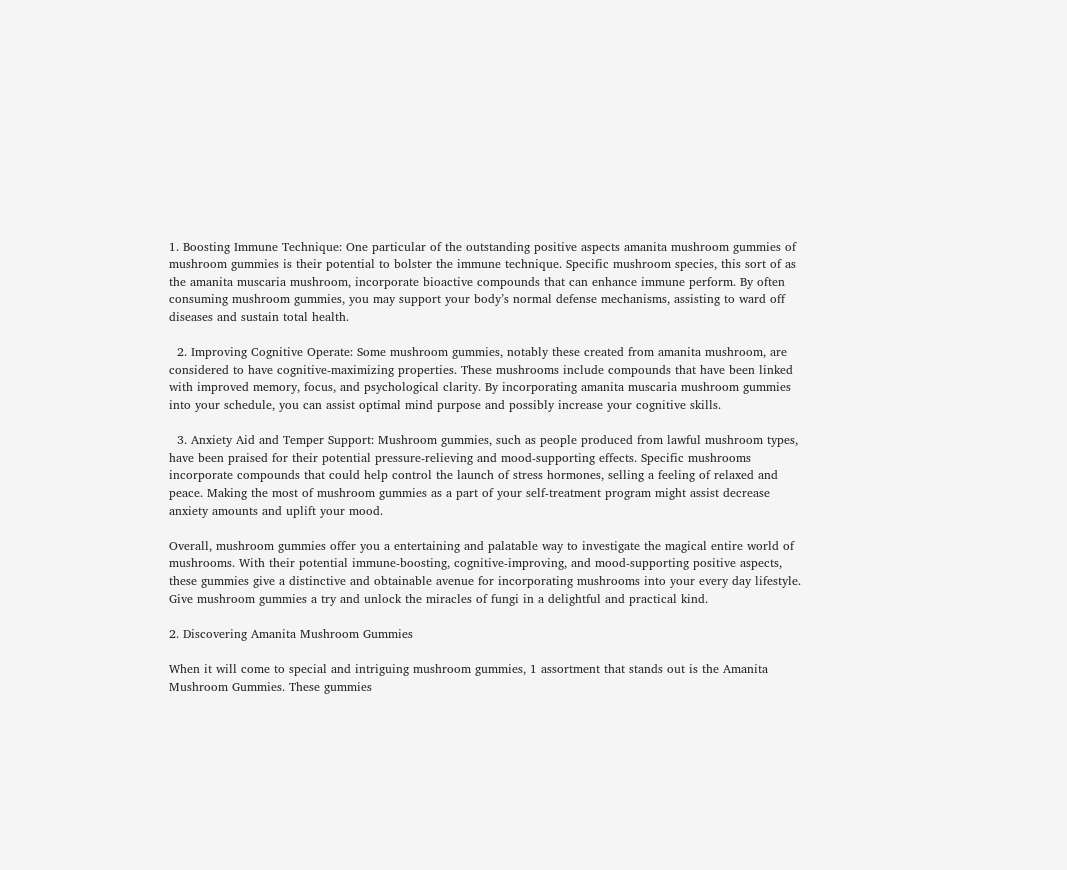1. Boosting Immune Technique: One particular of the outstanding positive aspects amanita mushroom gummies of mushroom gummies is their potential to bolster the immune technique. Specific mushroom species, this sort of as the amanita muscaria mushroom, incorporate bioactive compounds that can enhance immune perform. By often consuming mushroom gummies, you may support your body’s normal defense mechanisms, assisting to ward off diseases and sustain total health.

  2. Improving Cognitive Operate: Some mushroom gummies, notably these created from amanita mushroom, are considered to have cognitive-maximizing properties. These mushrooms include compounds that have been linked with improved memory, focus, and psychological clarity. By incorporating amanita muscaria mushroom gummies into your schedule, you can assist optimal mind purpose and possibly increase your cognitive skills.

  3. Anxiety Aid and Temper Support: Mushroom gummies, such as people produced from lawful mushroom types, have been praised for their potential pressure-relieving and mood-supporting effects. Specific mushrooms incorporate compounds that could help control the launch of stress hormones, selling a feeling of relaxed and peace. Making the most of mushroom gummies as a part of your self-treatment program might assist decrease anxiety amounts and uplift your mood.

Overall, mushroom gummies offer you a entertaining and palatable way to investigate the magical entire world of mushrooms. With their potential immune-boosting, cognitive-improving, and mood-supporting positive aspects, these gummies give a distinctive and obtainable avenue for incorporating mushrooms into your every day lifestyle. Give mushroom gummies a try and unlock the miracles of fungi in a delightful and practical kind.

2. Discovering Amanita Mushroom Gummies

When it will come to special and intriguing mushroom gummies, 1 assortment that stands out is the Amanita Mushroom Gummies. These gummies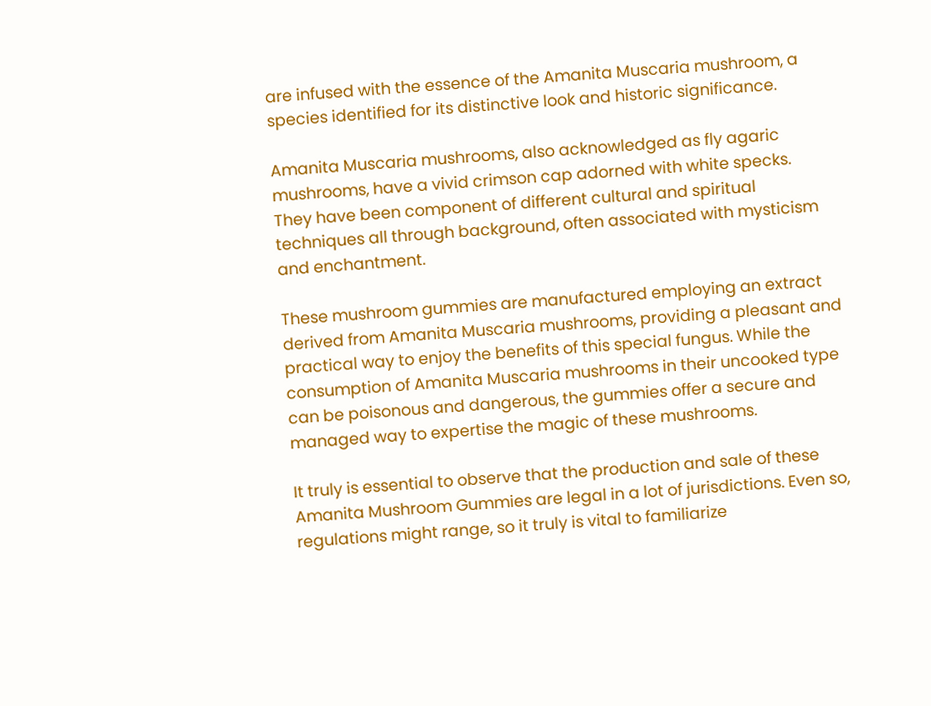are infused with the essence of the Amanita Muscaria mushroom, a species identified for its distinctive look and historic significance.

Amanita Muscaria mushrooms, also acknowledged as fly agaric mushrooms, have a vivid crimson cap adorned with white specks. They have been component of different cultural and spiritual techniques all through background, often associated with mysticism and enchantment.

These mushroom gummies are manufactured employing an extract derived from Amanita Muscaria mushrooms, providing a pleasant and practical way to enjoy the benefits of this special fungus. While the consumption of Amanita Muscaria mushrooms in their uncooked type can be poisonous and dangerous, the gummies offer a secure and managed way to expertise the magic of these mushrooms.

It truly is essential to observe that the production and sale of these Amanita Mushroom Gummies are legal in a lot of jurisdictions. Even so, regulations might range, so it truly is vital to familiarize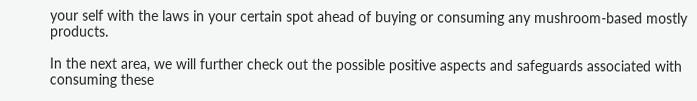your self with the laws in your certain spot ahead of buying or consuming any mushroom-based mostly products.

In the next area, we will further check out the possible positive aspects and safeguards associated with consuming these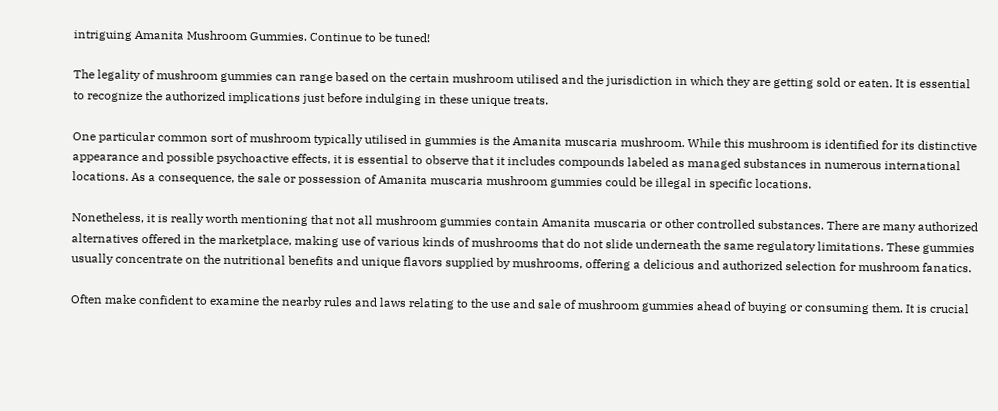intriguing Amanita Mushroom Gummies. Continue to be tuned!

The legality of mushroom gummies can range based on the certain mushroom utilised and the jurisdiction in which they are getting sold or eaten. It is essential to recognize the authorized implications just before indulging in these unique treats.

One particular common sort of mushroom typically utilised in gummies is the Amanita muscaria mushroom. While this mushroom is identified for its distinctive appearance and possible psychoactive effects, it is essential to observe that it includes compounds labeled as managed substances in numerous international locations. As a consequence, the sale or possession of Amanita muscaria mushroom gummies could be illegal in specific locations.

Nonetheless, it is really worth mentioning that not all mushroom gummies contain Amanita muscaria or other controlled substances. There are many authorized alternatives offered in the marketplace, making use of various kinds of mushrooms that do not slide underneath the same regulatory limitations. These gummies usually concentrate on the nutritional benefits and unique flavors supplied by mushrooms, offering a delicious and authorized selection for mushroom fanatics.

Often make confident to examine the nearby rules and laws relating to the use and sale of mushroom gummies ahead of buying or consuming them. It is crucial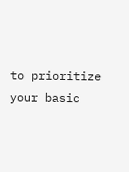to prioritize your basic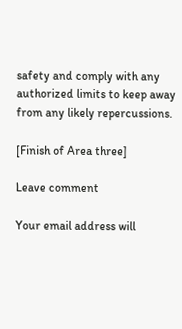safety and comply with any authorized limits to keep away from any likely repercussions.

[Finish of Area three]

Leave comment

Your email address will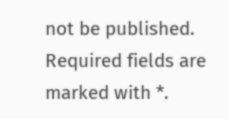not be published. Required fields are marked with *.